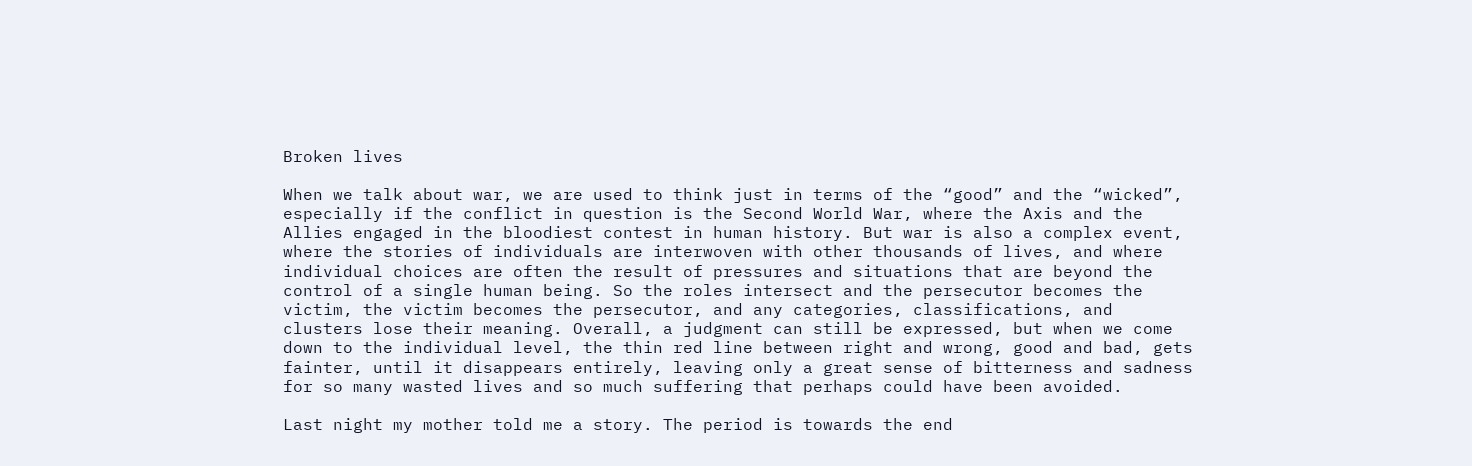Broken lives

When we talk about war, we are used to think just in terms of the “good” and the “wicked”, especially if the conflict in question is the Second World War, where the Axis and the Allies engaged in the bloodiest contest in human history. But war is also a complex event, where the stories of individuals are interwoven with other thousands of lives, and where individual choices are often the result of pressures and situations that are beyond the control of a single human being. So the roles intersect and the persecutor becomes the victim, the victim becomes the persecutor, and any categories, classifications, and clusters lose their meaning. Overall, a judgment can still be expressed, but when we come down to the individual level, the thin red line between right and wrong, good and bad, gets fainter, until it disappears entirely, leaving only a great sense of bitterness and sadness for so many wasted lives and so much suffering that perhaps could have been avoided.

Last night my mother told me a story. The period is towards the end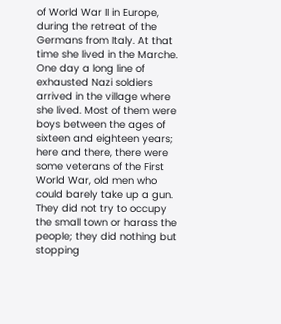of World War II in Europe, during the retreat of the Germans from Italy. At that time she lived in the Marche. One day a long line of exhausted Nazi soldiers arrived in the village where she lived. Most of them were boys between the ages of sixteen and eighteen years; here and there, there were some veterans of the First World War, old men who could barely take up a gun. They did not try to occupy the small town or harass the people; they did nothing but stopping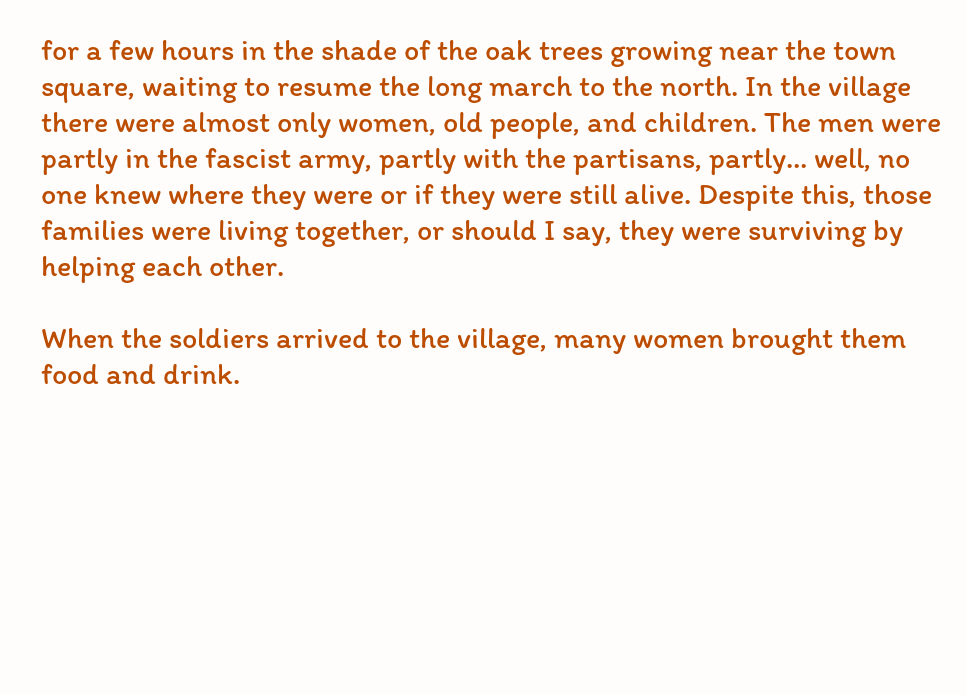for a few hours in the shade of the oak trees growing near the town square, waiting to resume the long march to the north. In the village there were almost only women, old people, and children. The men were partly in the fascist army, partly with the partisans, partly… well, no one knew where they were or if they were still alive. Despite this, those families were living together, or should I say, they were surviving by helping each other.

When the soldiers arrived to the village, many women brought them food and drink.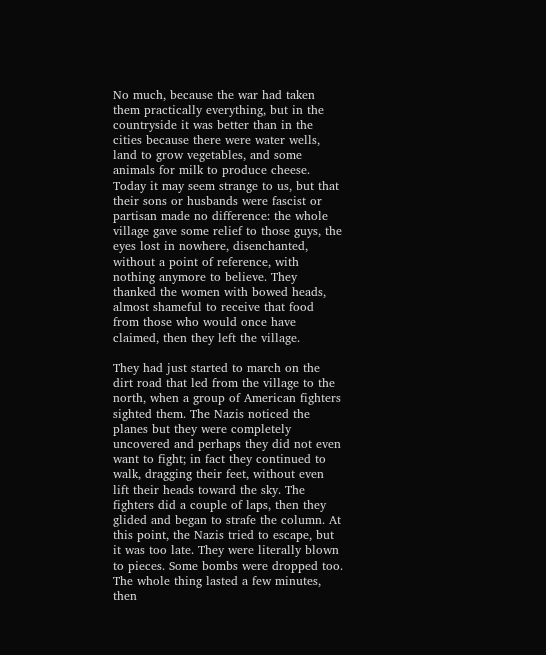No much, because the war had taken them practically everything, but in the countryside it was better than in the cities because there were water wells, land to grow vegetables, and some animals for milk to produce cheese. Today it may seem strange to us, but that their sons or husbands were fascist or partisan made no difference: the whole village gave some relief to those guys, the eyes lost in nowhere, disenchanted, without a point of reference, with nothing anymore to believe. They thanked the women with bowed heads, almost shameful to receive that food from those who would once have claimed, then they left the village.

They had just started to march on the dirt road that led from the village to the north, when a group of American fighters sighted them. The Nazis noticed the planes but they were completely uncovered and perhaps they did not even want to fight; in fact they continued to walk, dragging their feet, without even lift their heads toward the sky. The fighters did a couple of laps, then they glided and began to strafe the column. At this point, the Nazis tried to escape, but it was too late. They were literally blown to pieces. Some bombs were dropped too. The whole thing lasted a few minutes, then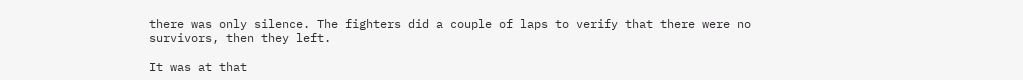there was only silence. The fighters did a couple of laps to verify that there were no survivors, then they left.

It was at that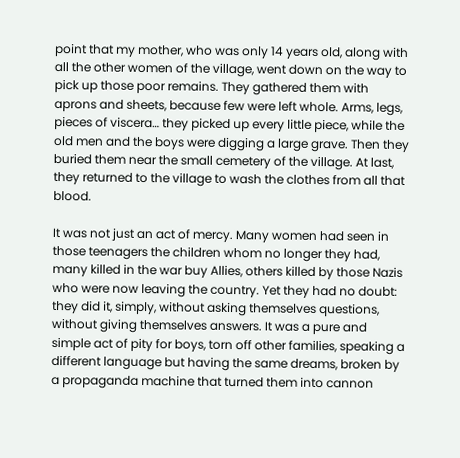point that my mother, who was only 14 years old, along with all the other women of the village, went down on the way to pick up those poor remains. They gathered them with aprons and sheets, because few were left whole. Arms, legs, pieces of viscera… they picked up every little piece, while the old men and the boys were digging a large grave. Then they buried them near the small cemetery of the village. At last, they returned to the village to wash the clothes from all that blood.

It was not just an act of mercy. Many women had seen in those teenagers the children whom no longer they had, many killed in the war buy Allies, others killed by those Nazis who were now leaving the country. Yet they had no doubt: they did it, simply, without asking themselves questions, without giving themselves answers. It was a pure and simple act of pity for boys, torn off other families, speaking a different language but having the same dreams, broken by a propaganda machine that turned them into cannon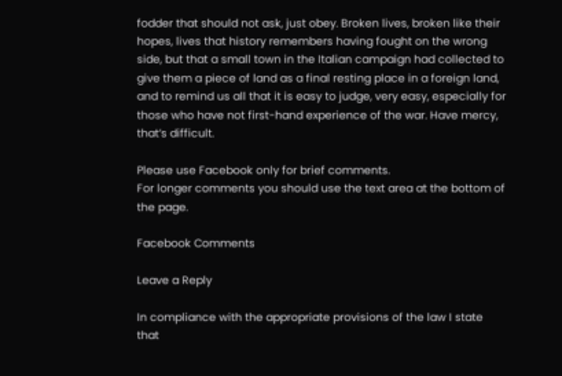fodder that should not ask, just obey. Broken lives, broken like their hopes, lives that history remembers having fought on the wrong side, but that a small town in the Italian campaign had collected to give them a piece of land as a final resting place in a foreign land, and to remind us all that it is easy to judge, very easy, especially for those who have not first-hand experience of the war. Have mercy, that’s difficult.

Please use Facebook only for brief comments.
For longer comments you should use the text area at the bottom of the page.

Facebook Comments

Leave a Reply

In compliance with the appropriate provisions of the law I state that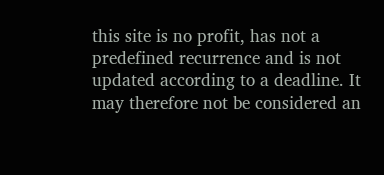this site is no profit, has not a predefined recurrence and is not updated according to a deadline. It may therefore not be considered an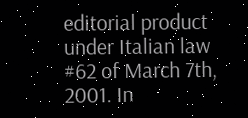editorial product under Italian law #62 of March 7th, 2001. In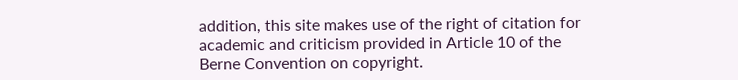addition, this site makes use of the right of citation for academic and criticism provided in Article 10 of the Berne Convention on copyright.